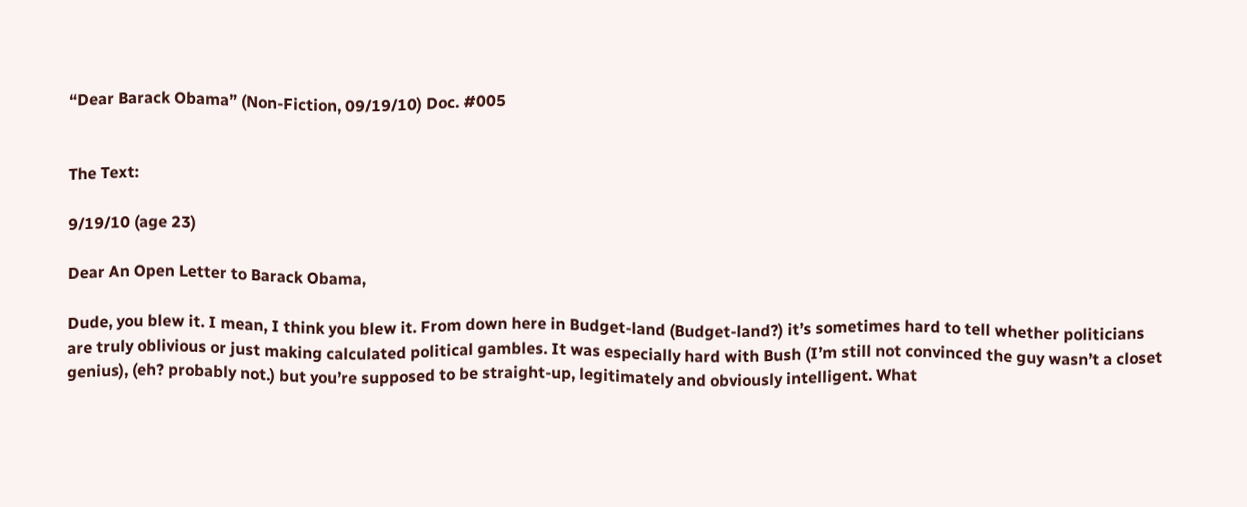“Dear Barack Obama” (Non-Fiction, 09/19/10) Doc. #005


The Text:

9/19/10 (age 23)

Dear An Open Letter to Barack Obama,

Dude, you blew it. I mean, I think you blew it. From down here in Budget-land (Budget-land?) it’s sometimes hard to tell whether politicians are truly oblivious or just making calculated political gambles. It was especially hard with Bush (I’m still not convinced the guy wasn’t a closet genius), (eh? probably not.) but you’re supposed to be straight-up, legitimately and obviously intelligent. What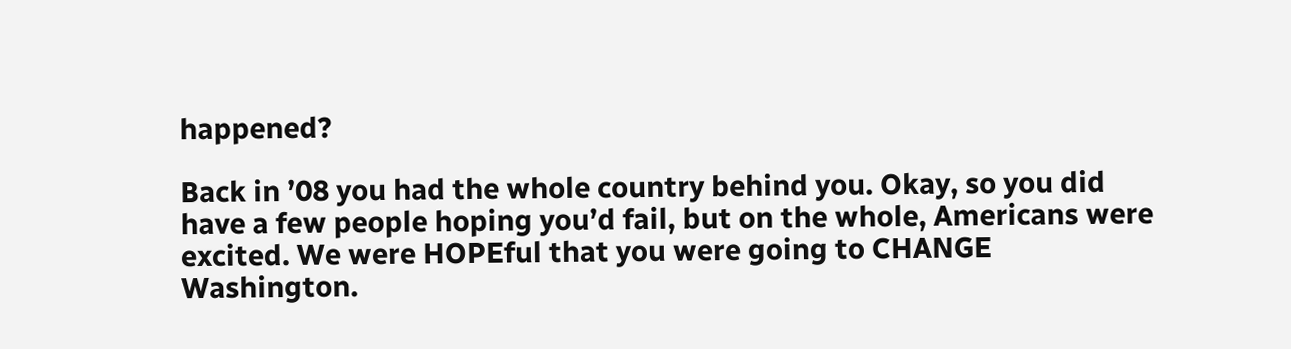happened?

Back in ’08 you had the whole country behind you. Okay, so you did have a few people hoping you’d fail, but on the whole, Americans were excited. We were HOPEful that you were going to CHANGE Washington.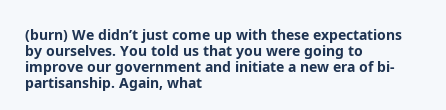(burn) We didn’t just come up with these expectations by ourselves. You told us that you were going to improve our government and initiate a new era of bi-partisanship. Again, what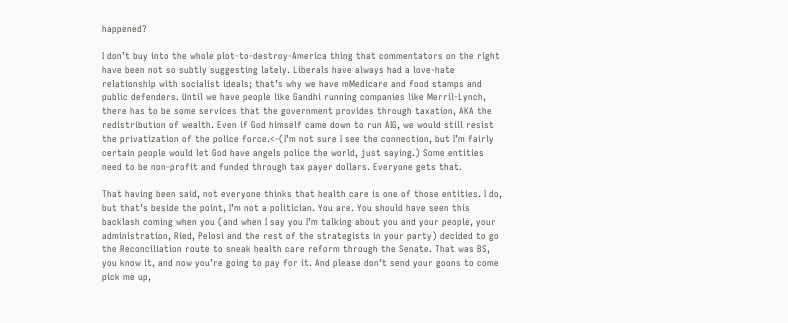happened?

I don’t buy into the whole plot-to-destroy-America thing that commentators on the right have been not so subtly suggesting lately. Liberals have always had a love-hate relationship with socialist ideals; that’s why we have mMedicare and food stamps and public defenders. Until we have people like Gandhi running companies like Merril-Lynch, there has to be some services that the government provides through taxation, AKA the redistribution of wealth. Even if God himself came down to run AIG, we would still resist the privatization of the police force.<-(I’m not sure I see the connection, but I’m fairly certain people would let God have angels police the world, just saying.) Some entities need to be non-profit and funded through tax payer dollars. Everyone gets that.

That having been said, not everyone thinks that health care is one of those entities. I do, but that’s beside the point, I’m not a politician. You are. You should have seen this backlash coming when you (and when I say you I’m talking about you and your people, your administration, Ried, Pelosi and the rest of the strategists in your party) decided to go the Reconciliation route to sneak health care reform through the Senate. That was BS, you know it, and now you’re going to pay for it. And please don’t send your goons to come pick me up,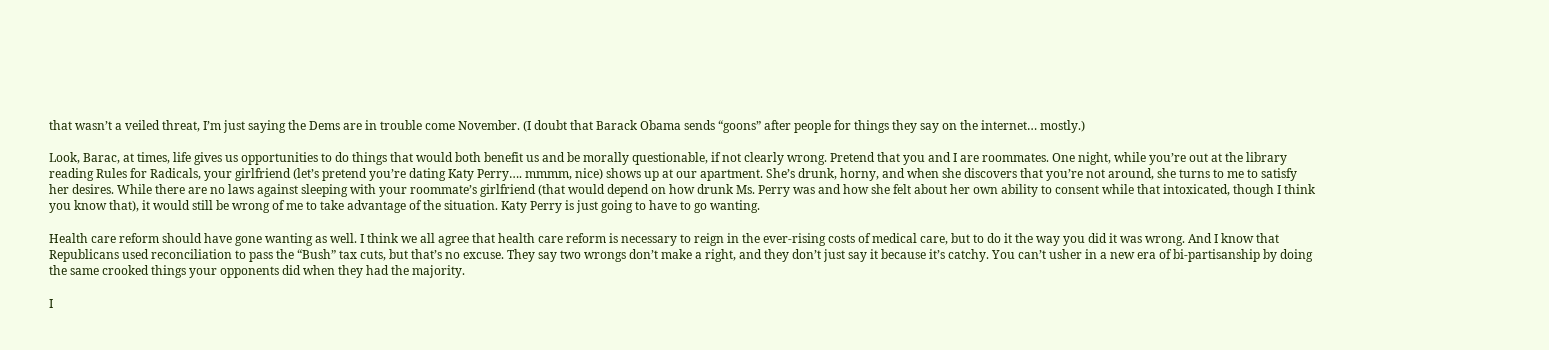that wasn’t a veiled threat, I’m just saying the Dems are in trouble come November. (I doubt that Barack Obama sends “goons” after people for things they say on the internet… mostly.)

Look, Barac, at times, life gives us opportunities to do things that would both benefit us and be morally questionable, if not clearly wrong. Pretend that you and I are roommates. One night, while you’re out at the library reading Rules for Radicals, your girlfriend (let’s pretend you’re dating Katy Perry…. mmmm, nice) shows up at our apartment. She’s drunk, horny, and when she discovers that you’re not around, she turns to me to satisfy her desires. While there are no laws against sleeping with your roommate’s girlfriend (that would depend on how drunk Ms. Perry was and how she felt about her own ability to consent while that intoxicated, though I think you know that), it would still be wrong of me to take advantage of the situation. Katy Perry is just going to have to go wanting.

Health care reform should have gone wanting as well. I think we all agree that health care reform is necessary to reign in the ever-rising costs of medical care, but to do it the way you did it was wrong. And I know that Republicans used reconciliation to pass the “Bush” tax cuts, but that’s no excuse. They say two wrongs don’t make a right, and they don’t just say it because it’s catchy. You can’t usher in a new era of bi-partisanship by doing the same crooked things your opponents did when they had the majority.

I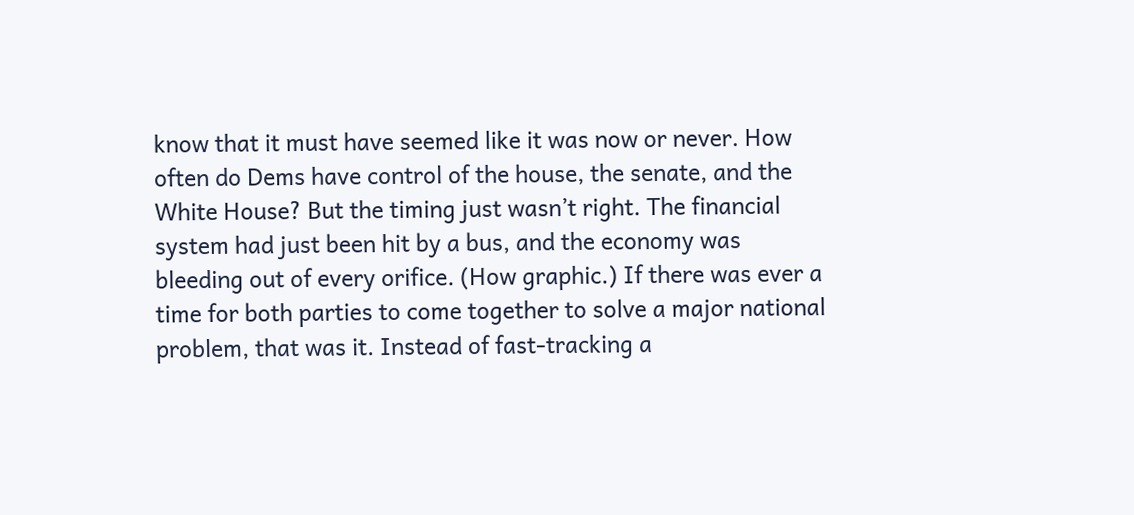know that it must have seemed like it was now or never. How often do Dems have control of the house, the senate, and the White House? But the timing just wasn’t right. The financial system had just been hit by a bus, and the economy was bleeding out of every orifice. (How graphic.) If there was ever a time for both parties to come together to solve a major national problem, that was it. Instead of fast-tracking a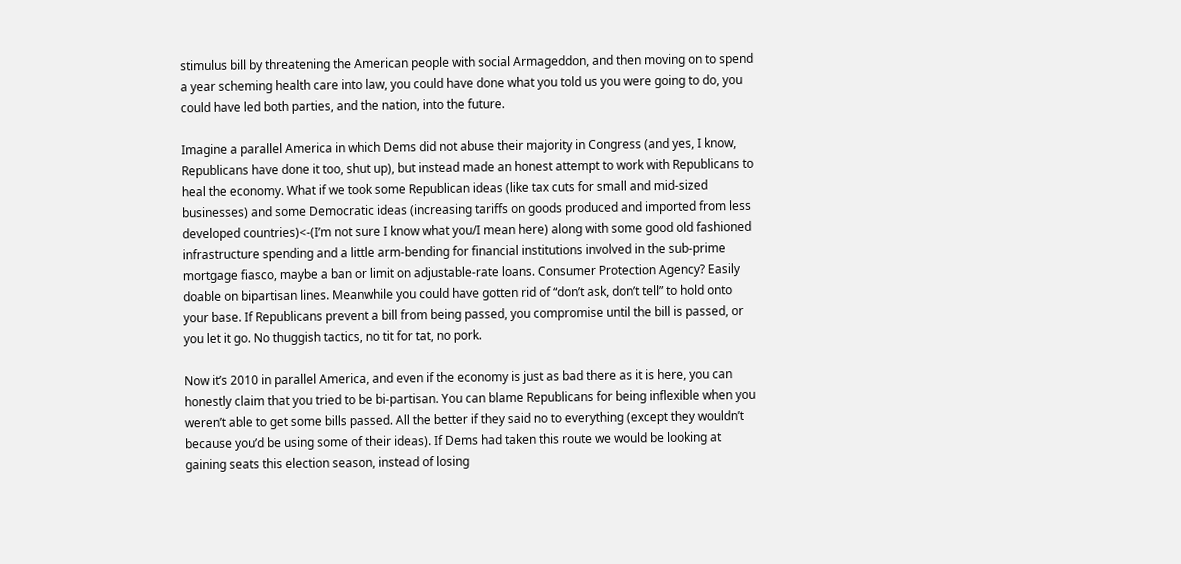stimulus bill by threatening the American people with social Armageddon, and then moving on to spend a year scheming health care into law, you could have done what you told us you were going to do, you could have led both parties, and the nation, into the future.

Imagine a parallel America in which Dems did not abuse their majority in Congress (and yes, I know, Republicans have done it too, shut up), but instead made an honest attempt to work with Republicans to heal the economy. What if we took some Republican ideas (like tax cuts for small and mid-sized businesses) and some Democratic ideas (increasing tariffs on goods produced and imported from less developed countries)<-(I’m not sure I know what you/I mean here) along with some good old fashioned infrastructure spending and a little arm-bending for financial institutions involved in the sub-prime mortgage fiasco, maybe a ban or limit on adjustable-rate loans. Consumer Protection Agency? Easily doable on bipartisan lines. Meanwhile you could have gotten rid of “don’t ask, don’t tell” to hold onto your base. If Republicans prevent a bill from being passed, you compromise until the bill is passed, or you let it go. No thuggish tactics, no tit for tat, no pork.

Now it’s 2010 in parallel America, and even if the economy is just as bad there as it is here, you can honestly claim that you tried to be bi-partisan. You can blame Republicans for being inflexible when you weren’t able to get some bills passed. All the better if they said no to everything (except they wouldn’t because you’d be using some of their ideas). If Dems had taken this route we would be looking at gaining seats this election season, instead of losing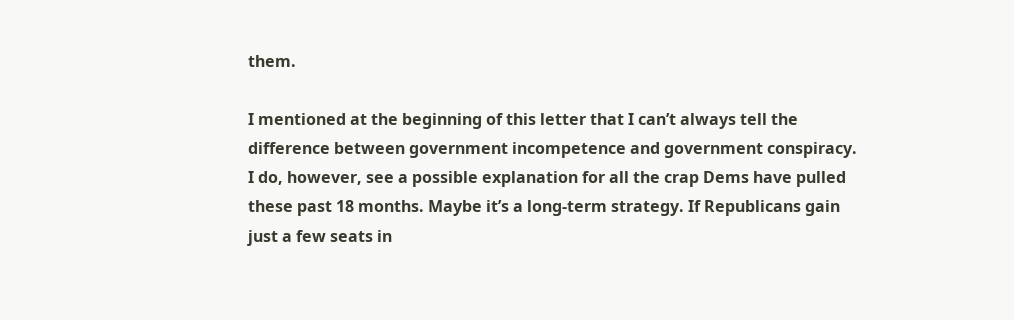them.

I mentioned at the beginning of this letter that I can’t always tell the difference between government incompetence and government conspiracy. I do, however, see a possible explanation for all the crap Dems have pulled these past 18 months. Maybe it’s a long-term strategy. If Republicans gain just a few seats in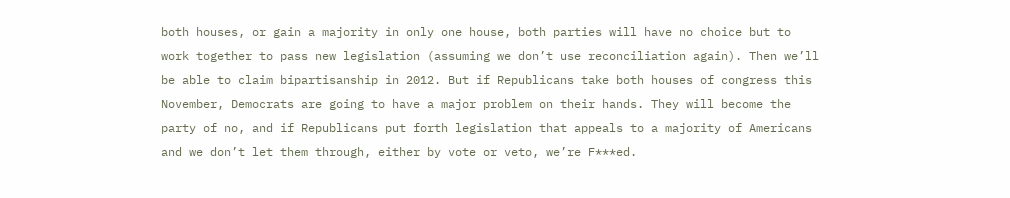both houses, or gain a majority in only one house, both parties will have no choice but to work together to pass new legislation (assuming we don’t use reconciliation again). Then we’ll be able to claim bipartisanship in 2012. But if Republicans take both houses of congress this November, Democrats are going to have a major problem on their hands. They will become the party of no, and if Republicans put forth legislation that appeals to a majority of Americans and we don’t let them through, either by vote or veto, we’re F***ed.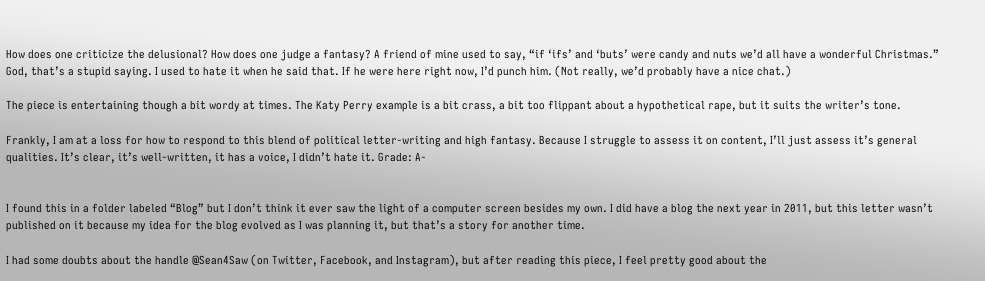How does one criticize the delusional? How does one judge a fantasy? A friend of mine used to say, “if ‘ifs’ and ‘buts’ were candy and nuts we’d all have a wonderful Christmas.” God, that’s a stupid saying. I used to hate it when he said that. If he were here right now, I’d punch him. (Not really, we’d probably have a nice chat.)

The piece is entertaining though a bit wordy at times. The Katy Perry example is a bit crass, a bit too flippant about a hypothetical rape, but it suits the writer’s tone.

Frankly, I am at a loss for how to respond to this blend of political letter-writing and high fantasy. Because I struggle to assess it on content, I’ll just assess it’s general qualities. It’s clear, it’s well-written, it has a voice, I didn’t hate it. Grade: A-


I found this in a folder labeled “Blog” but I don’t think it ever saw the light of a computer screen besides my own. I did have a blog the next year in 2011, but this letter wasn’t published on it because my idea for the blog evolved as I was planning it, but that’s a story for another time.

I had some doubts about the handle @Sean4Saw (on Twitter, Facebook, and Instagram), but after reading this piece, I feel pretty good about the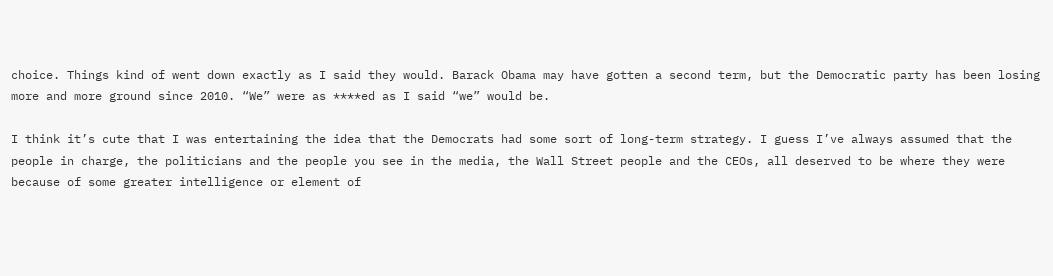choice. Things kind of went down exactly as I said they would. Barack Obama may have gotten a second term, but the Democratic party has been losing more and more ground since 2010. “We” were as ****ed as I said “we” would be.

I think it’s cute that I was entertaining the idea that the Democrats had some sort of long-term strategy. I guess I’ve always assumed that the people in charge, the politicians and the people you see in the media, the Wall Street people and the CEOs, all deserved to be where they were because of some greater intelligence or element of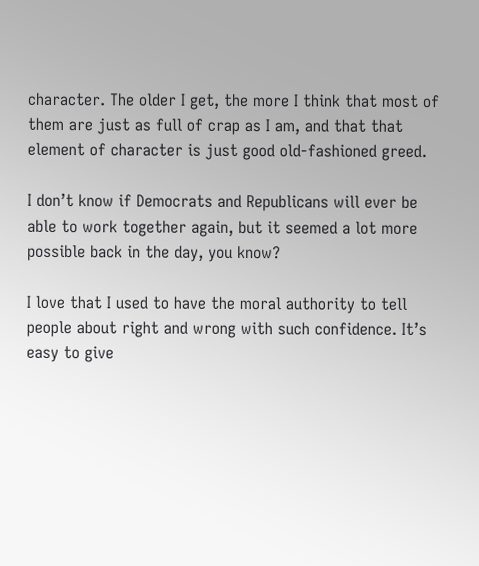character. The older I get, the more I think that most of them are just as full of crap as I am, and that that element of character is just good old-fashioned greed.

I don’t know if Democrats and Republicans will ever be able to work together again, but it seemed a lot more possible back in the day, you know?

I love that I used to have the moral authority to tell people about right and wrong with such confidence. It’s easy to give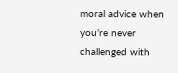moral advice when you’re never challenged with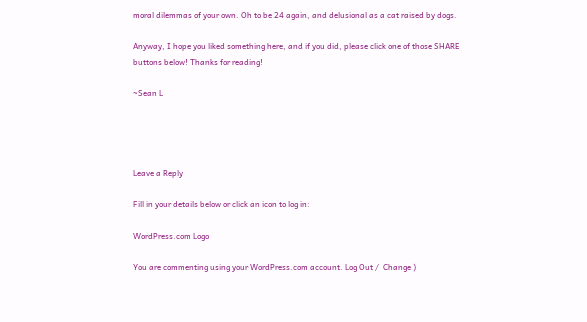moral dilemmas of your own. Oh to be 24 again, and delusional as a cat raised by dogs.

Anyway, I hope you liked something here, and if you did, please click one of those SHARE buttons below! Thanks for reading!

~Sean L




Leave a Reply

Fill in your details below or click an icon to log in:

WordPress.com Logo

You are commenting using your WordPress.com account. Log Out /  Change )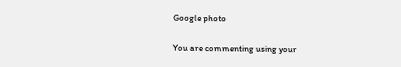Google photo

You are commenting using your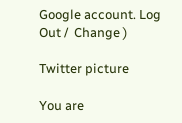Google account. Log Out /  Change )

Twitter picture

You are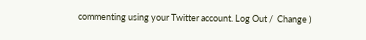commenting using your Twitter account. Log Out /  Change )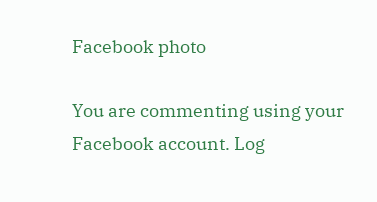Facebook photo

You are commenting using your Facebook account. Log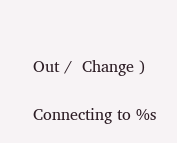Out /  Change )

Connecting to %s